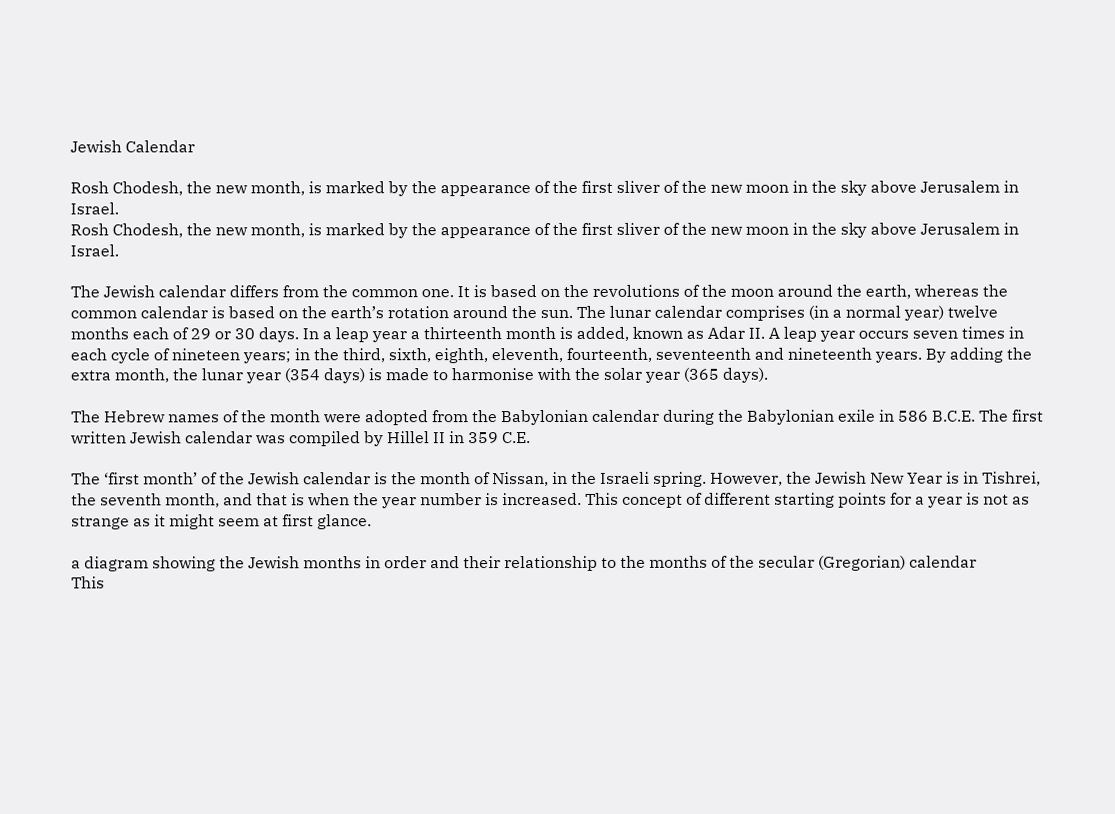Jewish Calendar

Rosh Chodesh, the new month, is marked by the appearance of the first sliver of the new moon in the sky above Jerusalem in Israel.
Rosh Chodesh, the new month, is marked by the appearance of the first sliver of the new moon in the sky above Jerusalem in Israel.

The Jewish calendar differs from the common one. It is based on the revolutions of the moon around the earth, whereas the common calendar is based on the earth’s rotation around the sun. The lunar calendar comprises (in a normal year) twelve months each of 29 or 30 days. In a leap year a thirteenth month is added, known as Adar II. A leap year occurs seven times in each cycle of nineteen years; in the third, sixth, eighth, eleventh, fourteenth, seventeenth and nineteenth years. By adding the extra month, the lunar year (354 days) is made to harmonise with the solar year (365 days).

The Hebrew names of the month were adopted from the Babylonian calendar during the Babylonian exile in 586 B.C.E. The first written Jewish calendar was compiled by Hillel II in 359 C.E.

The ‘first month’ of the Jewish calendar is the month of Nissan, in the Israeli spring. However, the Jewish New Year is in Tishrei, the seventh month, and that is when the year number is increased. This concept of different starting points for a year is not as strange as it might seem at first glance.

a diagram showing the Jewish months in order and their relationship to the months of the secular (Gregorian) calendar
This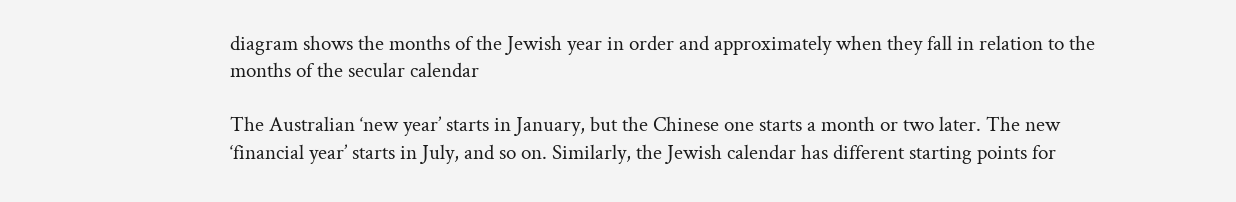diagram shows the months of the Jewish year in order and approximately when they fall in relation to the months of the secular calendar

The Australian ‘new year’ starts in January, but the Chinese one starts a month or two later. The new ‘financial year’ starts in July, and so on. Similarly, the Jewish calendar has different starting points for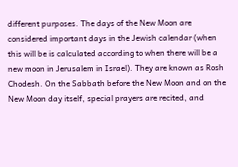different purposes. The days of the New Moon are considered important days in the Jewish calendar (when this will be is calculated according to when there will be a new moon in Jerusalem in Israel). They are known as Rosh Chodesh. On the Sabbath before the New Moon and on the New Moon day itself, special prayers are recited, and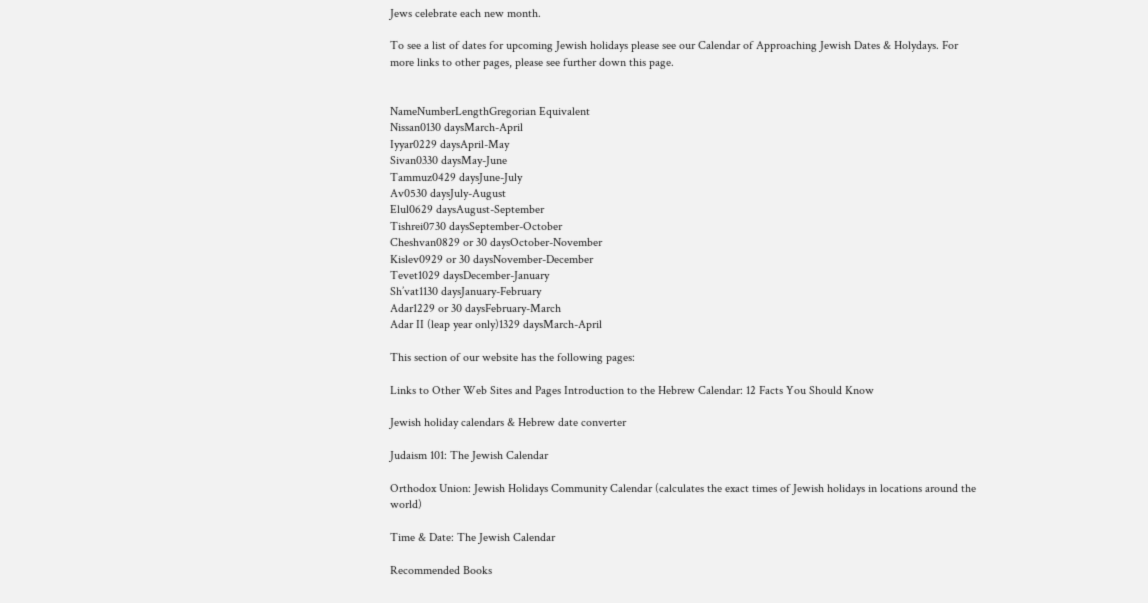Jews celebrate each new month.

To see a list of dates for upcoming Jewish holidays please see our Calendar of Approaching Jewish Dates & Holydays. For more links to other pages, please see further down this page.


NameNumberLengthGregorian Equivalent
Nissan0130 daysMarch-April
Iyyar0229 daysApril-May
Sivan0330 daysMay-June
Tammuz0429 daysJune-July
Av0530 daysJuly-August
Elul0629 daysAugust-September
Tishrei0730 daysSeptember-October
Cheshvan0829 or 30 daysOctober-November
Kislev0929 or 30 daysNovember-December
Tevet1029 daysDecember-January
Sh’vat1130 daysJanuary-February
Adar1229 or 30 daysFebruary-March
Adar II (leap year only)1329 daysMarch-April

This section of our website has the following pages:

Links to Other Web Sites and Pages Introduction to the Hebrew Calendar: 12 Facts You Should Know

Jewish holiday calendars & Hebrew date converter

Judaism 101: The Jewish Calendar

Orthodox Union: Jewish Holidays Community Calendar (calculates the exact times of Jewish holidays in locations around the world)

Time & Date: The Jewish Calendar

Recommended Books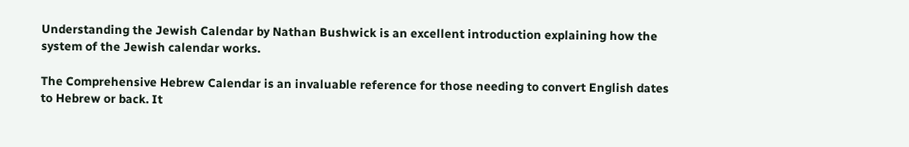Understanding the Jewish Calendar by Nathan Bushwick is an excellent introduction explaining how the system of the Jewish calendar works.

The Comprehensive Hebrew Calendar is an invaluable reference for those needing to convert English dates to Hebrew or back. It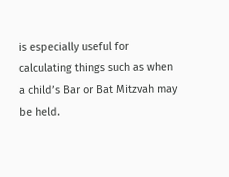is especially useful for calculating things such as when a child’s Bar or Bat Mitzvah may be held.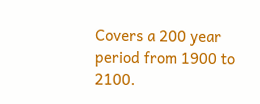Covers a 200 year period from 1900 to 2100.